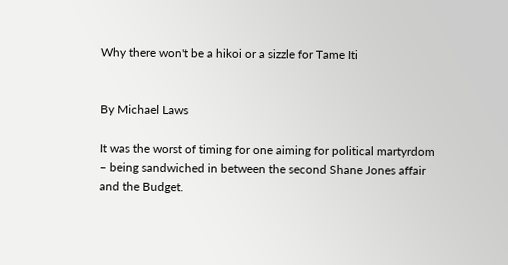Why there won't be a hikoi or a sizzle for Tame Iti


By Michael Laws

It was the worst of timing for one aiming for political martyrdom – being sandwiched in between the second Shane Jones affair and the Budget.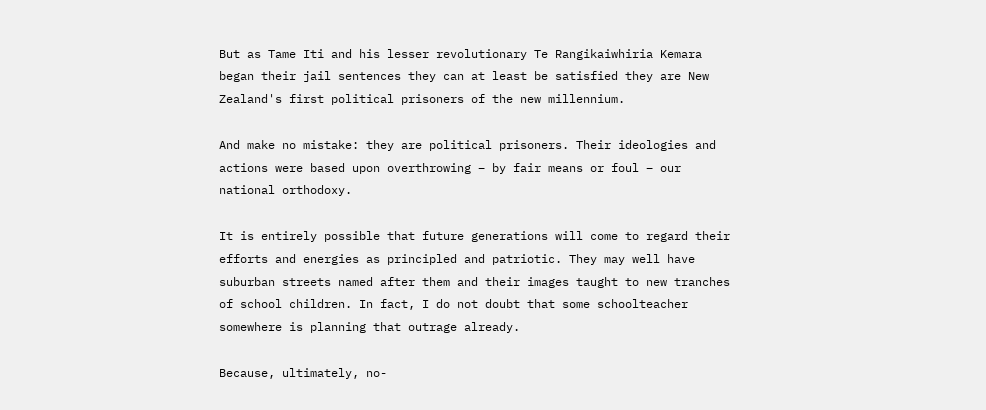But as Tame Iti and his lesser revolutionary Te Rangikaiwhiria Kemara began their jail sentences they can at least be satisfied they are New Zealand's first political prisoners of the new millennium.

And make no mistake: they are political prisoners. Their ideologies and actions were based upon overthrowing – by fair means or foul – our national orthodoxy.

It is entirely possible that future generations will come to regard their efforts and energies as principled and patriotic. They may well have suburban streets named after them and their images taught to new tranches of school children. In fact, I do not doubt that some schoolteacher somewhere is planning that outrage already.

Because, ultimately, no-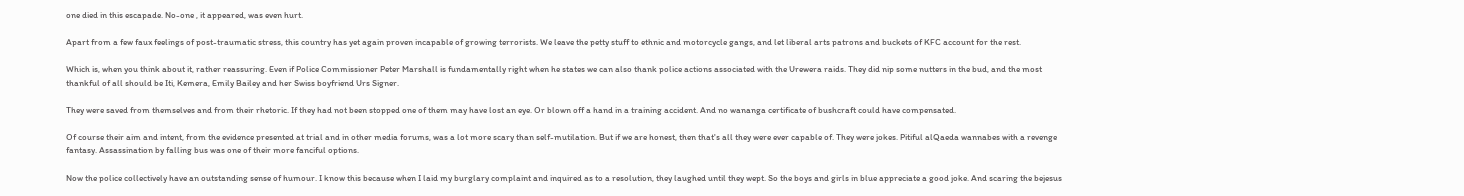one died in this escapade. No-one , it appeared, was even hurt.

Apart from a few faux feelings of post-traumatic stress, this country has yet again proven incapable of growing terrorists. We leave the petty stuff to ethnic and motorcycle gangs, and let liberal arts patrons and buckets of KFC account for the rest.

Which is, when you think about it, rather reassuring. Even if Police Commissioner Peter Marshall is fundamentally right when he states we can also thank police actions associated with the Urewera raids. They did nip some nutters in the bud, and the most thankful of all should be Iti, Kemera, Emily Bailey and her Swiss boyfriend Urs Signer.

They were saved from themselves and from their rhetoric. If they had not been stopped one of them may have lost an eye. Or blown off a hand in a training accident. And no wananga certificate of bushcraft could have compensated.

Of course their aim and intent, from the evidence presented at trial and in other media forums, was a lot more scary than self-mutilation. But if we are honest, then that's all they were ever capable of. They were jokes. Pitiful alQaeda wannabes with a revenge fantasy. Assassination by falling bus was one of their more fanciful options.

Now the police collectively have an outstanding sense of humour. I know this because when I laid my burglary complaint and inquired as to a resolution, they laughed until they wept. So the boys and girls in blue appreciate a good joke. And scaring the bejesus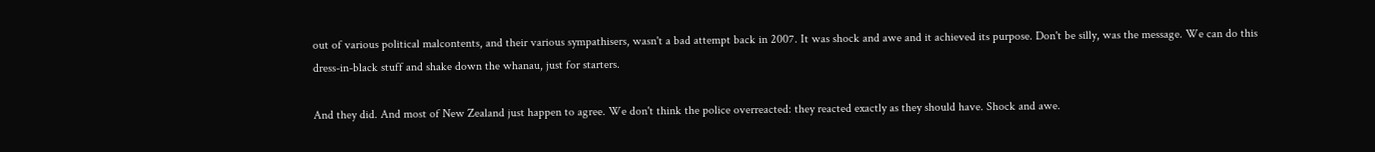out of various political malcontents, and their various sympathisers, wasn't a bad attempt back in 2007. It was shock and awe and it achieved its purpose. Don't be silly, was the message. We can do this dress-in-black stuff and shake down the whanau, just for starters.

And they did. And most of New Zealand just happen to agree. We don't think the police overreacted: they reacted exactly as they should have. Shock and awe.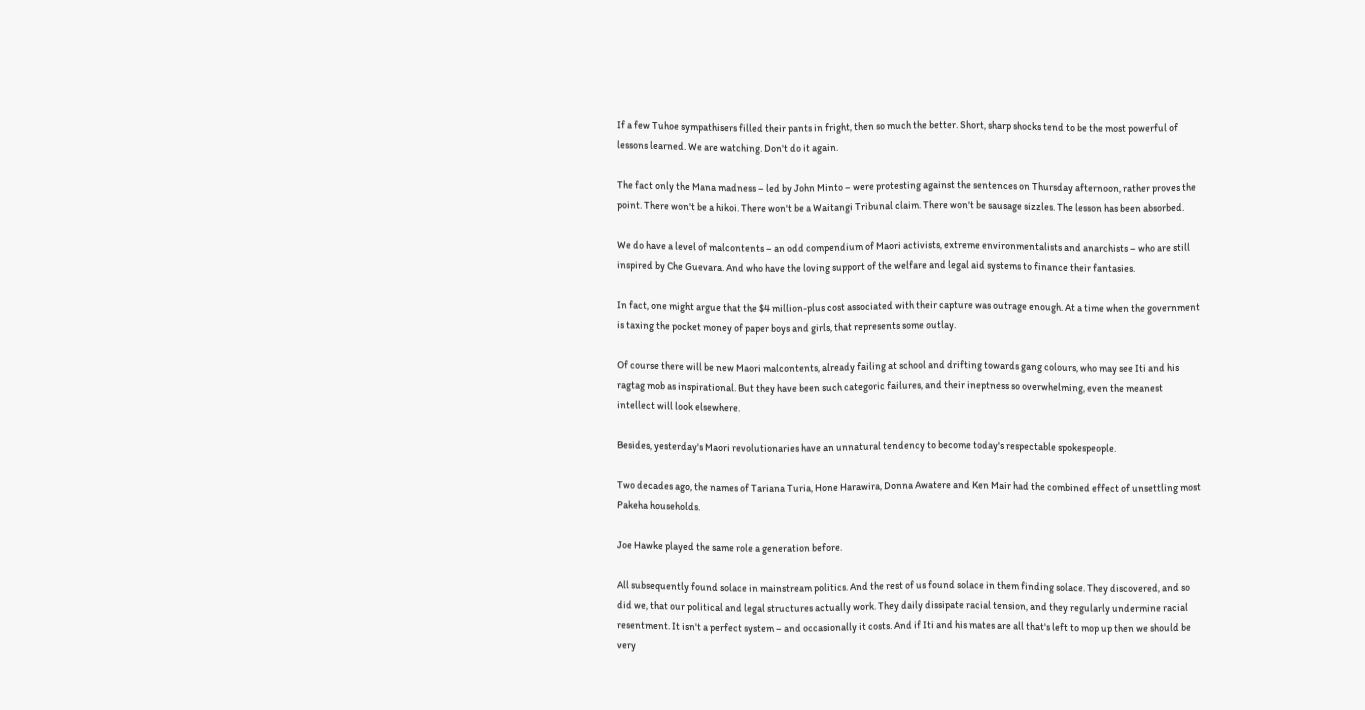If a few Tuhoe sympathisers filled their pants in fright, then so much the better. Short, sharp shocks tend to be the most powerful of lessons learned. We are watching. Don't do it again.

The fact only the Mana madness – led by John Minto – were protesting against the sentences on Thursday afternoon, rather proves the point. There won't be a hikoi. There won't be a Waitangi Tribunal claim. There won't be sausage sizzles. The lesson has been absorbed.

We do have a level of malcontents – an odd compendium of Maori activists, extreme environmentalists and anarchists – who are still inspired by Che Guevara. And who have the loving support of the welfare and legal aid systems to finance their fantasies.

In fact, one might argue that the $4 million-plus cost associated with their capture was outrage enough. At a time when the government is taxing the pocket money of paper boys and girls, that represents some outlay.

Of course there will be new Maori malcontents, already failing at school and drifting towards gang colours, who may see Iti and his ragtag mob as inspirational. But they have been such categoric failures, and their ineptness so overwhelming, even the meanest intellect will look elsewhere.

Besides, yesterday's Maori revolutionaries have an unnatural tendency to become today's respectable spokespeople.

Two decades ago, the names of Tariana Turia, Hone Harawira, Donna Awatere and Ken Mair had the combined effect of unsettling most Pakeha households.

Joe Hawke played the same role a generation before.

All subsequently found solace in mainstream politics. And the rest of us found solace in them finding solace. They discovered, and so did we, that our political and legal structures actually work. They daily dissipate racial tension, and they regularly undermine racial resentment. It isn't a perfect system – and occasionally it costs. And if Iti and his mates are all that's left to mop up then we should be very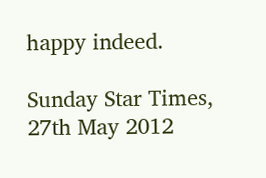happy indeed.

Sunday Star Times, 27th May 2012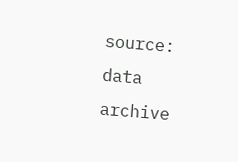source: data archive